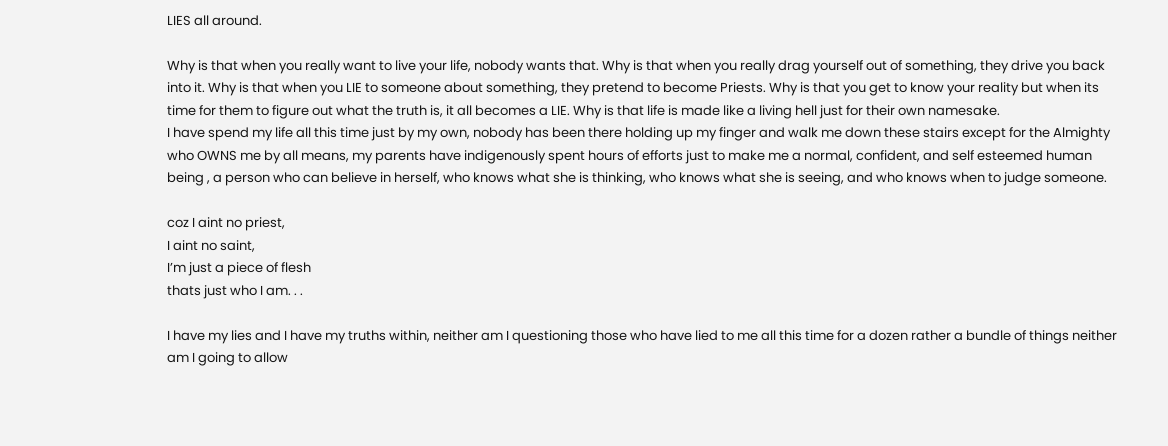LIES all around.

Why is that when you really want to live your life, nobody wants that. Why is that when you really drag yourself out of something, they drive you back into it. Why is that when you LIE to someone about something, they pretend to become Priests. Why is that you get to know your reality but when its time for them to figure out what the truth is, it all becomes a LIE. Why is that life is made like a living hell just for their own namesake.
I have spend my life all this time just by my own, nobody has been there holding up my finger and walk me down these stairs except for the Almighty who OWNS me by all means, my parents have indigenously spent hours of efforts just to make me a normal, confident, and self esteemed human being , a person who can believe in herself, who knows what she is thinking, who knows what she is seeing, and who knows when to judge someone.

coz I aint no priest,
I aint no saint,
I’m just a piece of flesh
thats just who I am. . .

I have my lies and I have my truths within, neither am I questioning those who have lied to me all this time for a dozen rather a bundle of things neither am I going to allow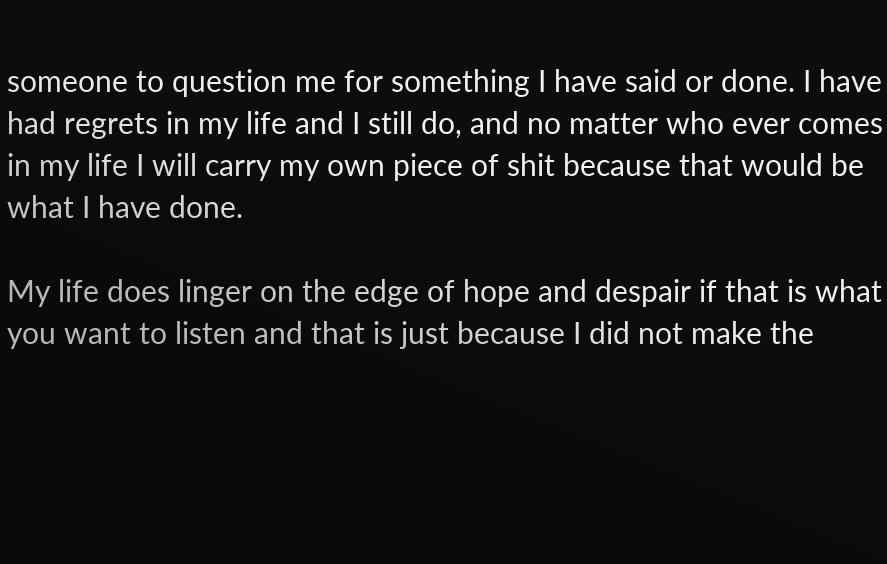someone to question me for something I have said or done. I have had regrets in my life and I still do, and no matter who ever comes in my life I will carry my own piece of shit because that would be what I have done.

My life does linger on the edge of hope and despair if that is what you want to listen and that is just because I did not make the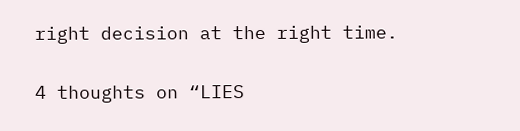right decision at the right time.


4 thoughts on “LIES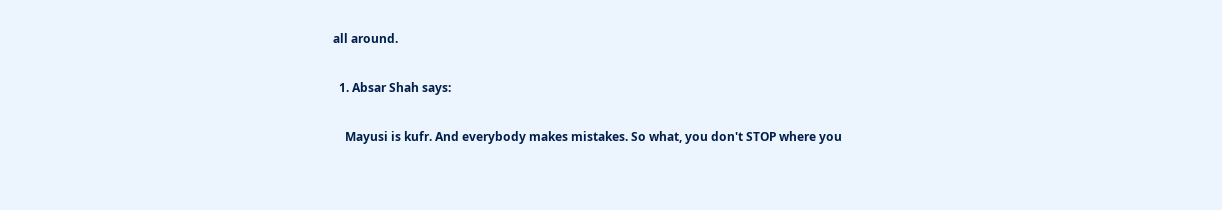all around.

  1. Absar Shah says:

    Mayusi is kufr. And everybody makes mistakes. So what, you don't STOP where you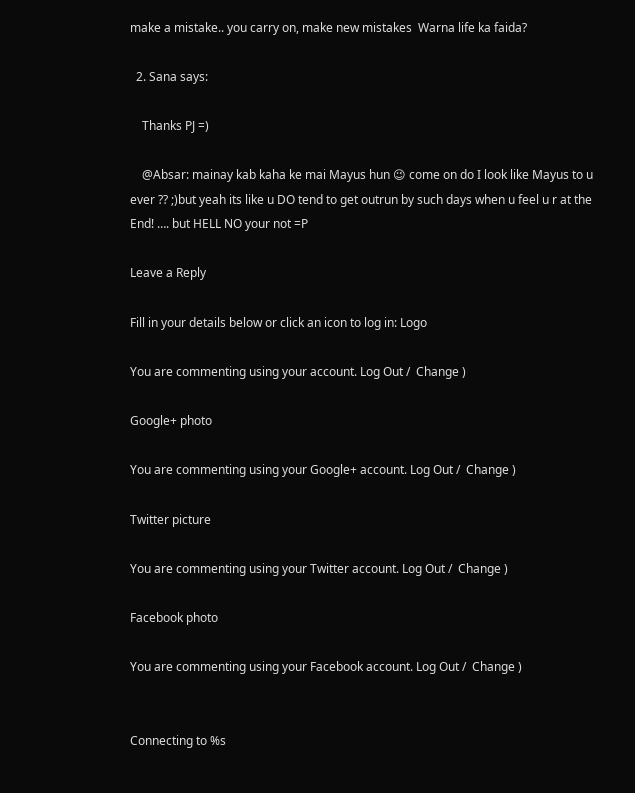make a mistake.. you carry on, make new mistakes  Warna life ka faida?

  2. Sana says:

    Thanks PJ =)

    @Absar: mainay kab kaha ke mai Mayus hun 😉 come on do I look like Mayus to u ever ?? ;)but yeah its like u DO tend to get outrun by such days when u feel u r at the End! …. but HELL NO your not =P

Leave a Reply

Fill in your details below or click an icon to log in: Logo

You are commenting using your account. Log Out /  Change )

Google+ photo

You are commenting using your Google+ account. Log Out /  Change )

Twitter picture

You are commenting using your Twitter account. Log Out /  Change )

Facebook photo

You are commenting using your Facebook account. Log Out /  Change )


Connecting to %s